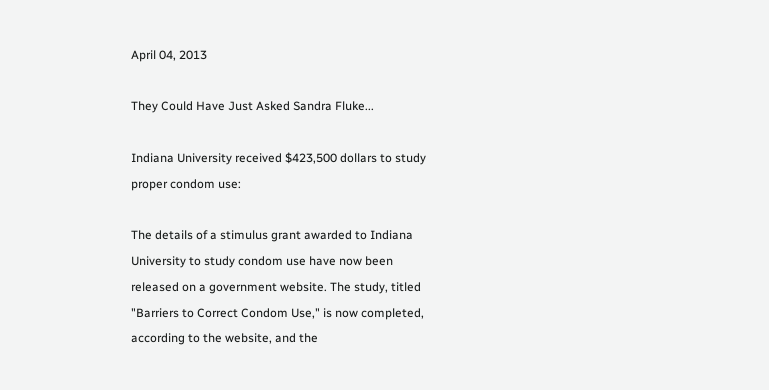April 04, 2013

They Could Have Just Asked Sandra Fluke...

Indiana University received $423,500 dollars to study proper condom use:

The details of a stimulus grant awarded to Indiana University to study condom use have now been released on a government website. The study, titled "Barriers to Correct Condom Use," is now completed, according to the website, and the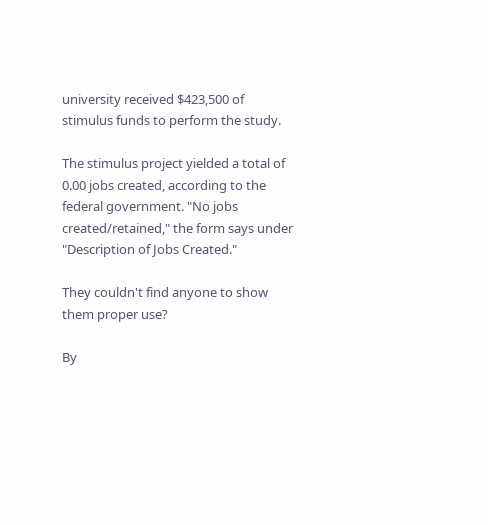university received $423,500 of stimulus funds to perform the study.

The stimulus project yielded a total of 0.00 jobs created, according to the federal government. "No jobs created/retained," the form says under "Description of Jobs Created."

They couldn't find anyone to show them proper use?

By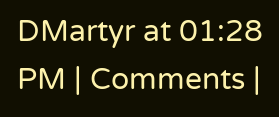DMartyr at 01:28 PM | Comments |